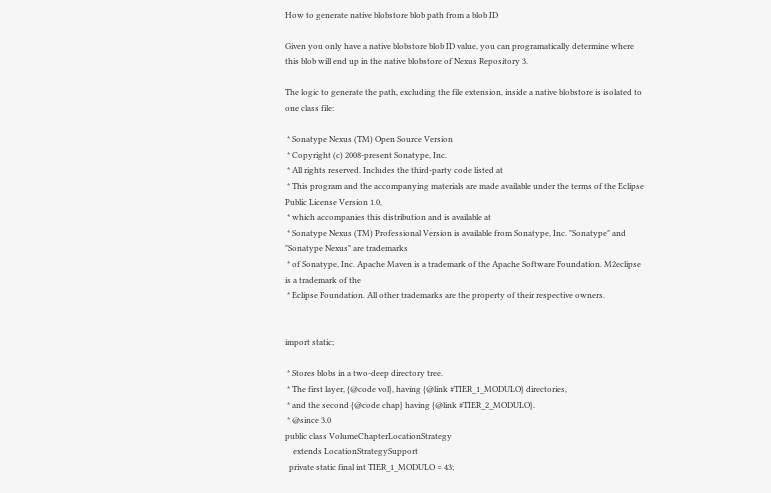How to generate native blobstore blob path from a blob ID

Given you only have a native blobstore blob ID value, you can programatically determine where this blob will end up in the native blobstore of Nexus Repository 3.

The logic to generate the path, excluding the file extension, inside a native blobstore is isolated to one class file:

 * Sonatype Nexus (TM) Open Source Version
 * Copyright (c) 2008-present Sonatype, Inc.
 * All rights reserved. Includes the third-party code listed at
 * This program and the accompanying materials are made available under the terms of the Eclipse Public License Version 1.0,
 * which accompanies this distribution and is available at
 * Sonatype Nexus (TM) Professional Version is available from Sonatype, Inc. "Sonatype" and "Sonatype Nexus" are trademarks
 * of Sonatype, Inc. Apache Maven is a trademark of the Apache Software Foundation. M2eclipse is a trademark of the
 * Eclipse Foundation. All other trademarks are the property of their respective owners.


import static;

 * Stores blobs in a two-deep directory tree.
 * The first layer, {@code vol}, having {@link #TIER_1_MODULO} directories,
 * and the second {@code chap} having {@link #TIER_2_MODULO}.
 * @since 3.0
public class VolumeChapterLocationStrategy
    extends LocationStrategySupport
  private static final int TIER_1_MODULO = 43;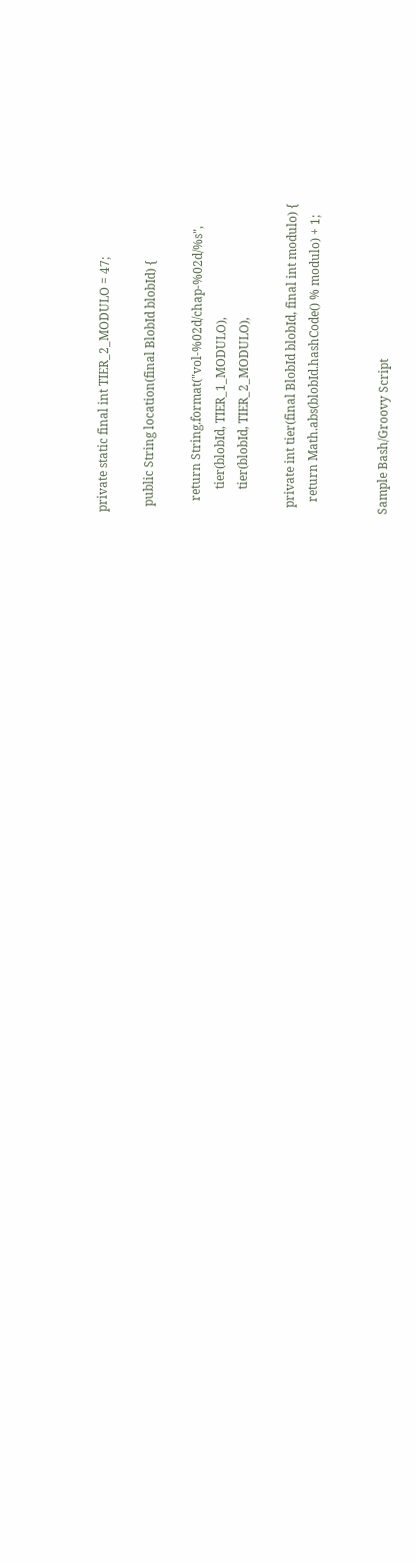private static final int TIER_2_MODULO = 47;

  public String location(final BlobId blobId) {

    return String.format("vol-%02d/chap-%02d/%s",
        tier(blobId, TIER_1_MODULO),
        tier(blobId, TIER_2_MODULO),

  private int tier(final BlobId blobId, final int modulo) {
    return Math.abs(blobId.hashCode() % modulo) + 1;


Sample Bash/Groovy Script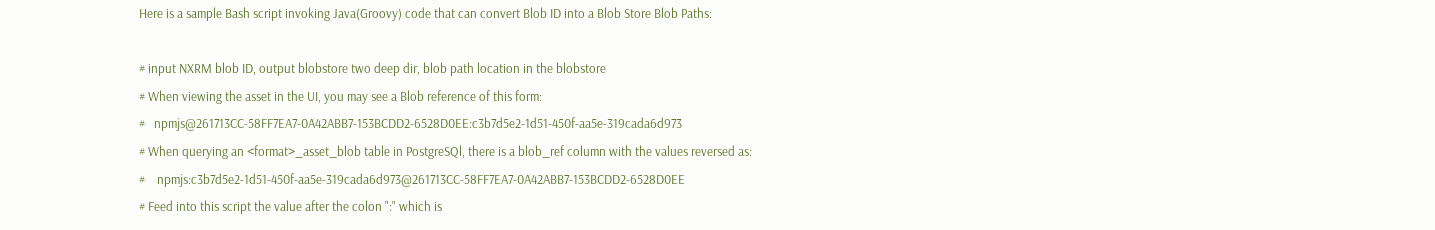Here is a sample Bash script invoking Java(Groovy) code that can convert Blob ID into a Blob Store Blob Paths:

# input NXRM blob ID, output blobstore two deep dir, blob path location in the blobstore
# When viewing the asset in the UI, you may see a Blob reference of this form:
#   npmjs@261713CC-58FF7EA7-0A42ABB7-153BCDD2-6528D0EE:c3b7d5e2-1d51-450f-aa5e-319cada6d973
# When querying an <format>_asset_blob table in PostgreSQl, there is a blob_ref column with the values reversed as:
#    npmjs:c3b7d5e2-1d51-450f-aa5e-319cada6d973@261713CC-58FF7EA7-0A42ABB7-153BCDD2-6528D0EE
# Feed into this script the value after the colon ":" which is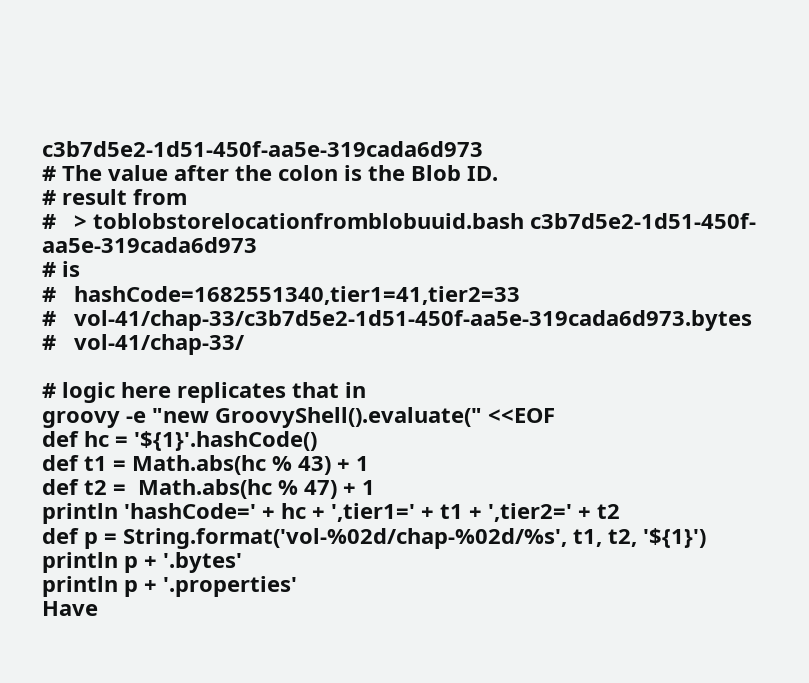c3b7d5e2-1d51-450f-aa5e-319cada6d973
# The value after the colon is the Blob ID.
# result from
#   > toblobstorelocationfromblobuuid.bash c3b7d5e2-1d51-450f-aa5e-319cada6d973
# is
#   hashCode=1682551340,tier1=41,tier2=33
#   vol-41/chap-33/c3b7d5e2-1d51-450f-aa5e-319cada6d973.bytes
#   vol-41/chap-33/

# logic here replicates that in
groovy -e "new GroovyShell().evaluate(" <<EOF
def hc = '${1}'.hashCode()
def t1 = Math.abs(hc % 43) + 1
def t2 =  Math.abs(hc % 47) + 1
println 'hashCode=' + hc + ',tier1=' + t1 + ',tier2=' + t2
def p = String.format('vol-%02d/chap-%02d/%s', t1, t2, '${1}')
println p + '.bytes'
println p + '.properties'
Have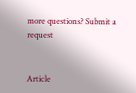more questions? Submit a request


Article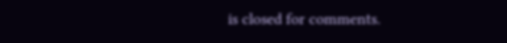is closed for comments.